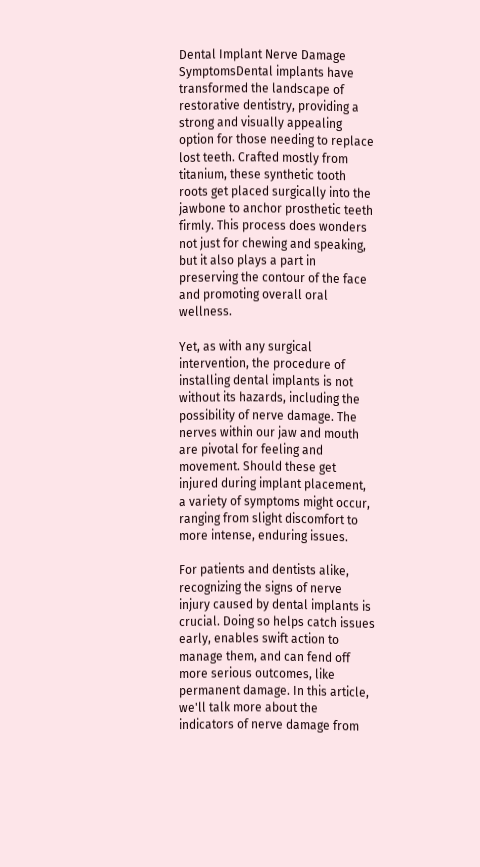Dental Implant Nerve Damage SymptomsDental implants have transformed the landscape of restorative dentistry, providing a strong and visually appealing option for those needing to replace lost teeth. Crafted mostly from titanium, these synthetic tooth roots get placed surgically into the jawbone to anchor prosthetic teeth firmly. This process does wonders not just for chewing and speaking, but it also plays a part in preserving the contour of the face and promoting overall oral wellness.

Yet, as with any surgical intervention, the procedure of installing dental implants is not without its hazards, including the possibility of nerve damage. The nerves within our jaw and mouth are pivotal for feeling and movement. Should these get injured during implant placement, a variety of symptoms might occur, ranging from slight discomfort to more intense, enduring issues.

For patients and dentists alike, recognizing the signs of nerve injury caused by dental implants is crucial. Doing so helps catch issues early, enables swift action to manage them, and can fend off more serious outcomes, like permanent damage. In this article, we'll talk more about the indicators of nerve damage from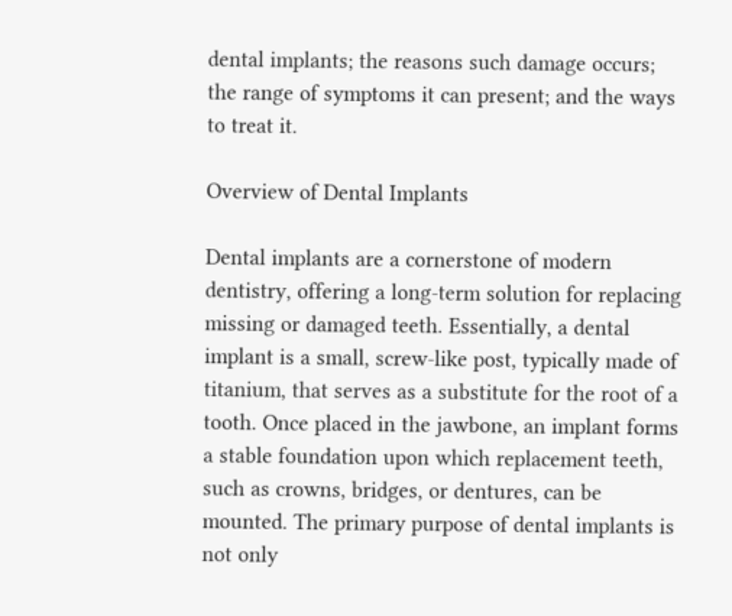dental implants; the reasons such damage occurs; the range of symptoms it can present; and the ways to treat it.

Overview of Dental Implants

Dental implants are a cornerstone of modern dentistry, offering a long-term solution for replacing missing or damaged teeth. Essentially, a dental implant is a small, screw-like post, typically made of titanium, that serves as a substitute for the root of a tooth. Once placed in the jawbone, an implant forms a stable foundation upon which replacement teeth, such as crowns, bridges, or dentures, can be mounted. The primary purpose of dental implants is not only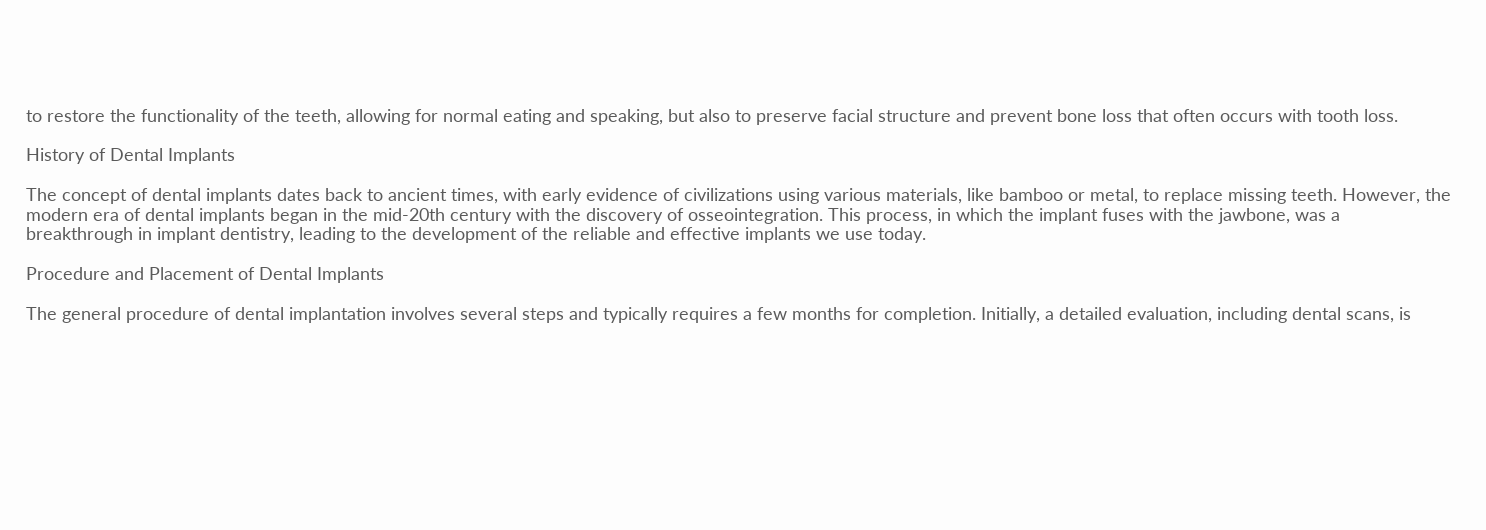to restore the functionality of the teeth, allowing for normal eating and speaking, but also to preserve facial structure and prevent bone loss that often occurs with tooth loss.

History of Dental Implants

The concept of dental implants dates back to ancient times, with early evidence of civilizations using various materials, like bamboo or metal, to replace missing teeth. However, the modern era of dental implants began in the mid-20th century with the discovery of osseointegration. This process, in which the implant fuses with the jawbone, was a breakthrough in implant dentistry, leading to the development of the reliable and effective implants we use today.

Procedure and Placement of Dental Implants

The general procedure of dental implantation involves several steps and typically requires a few months for completion. Initially, a detailed evaluation, including dental scans, is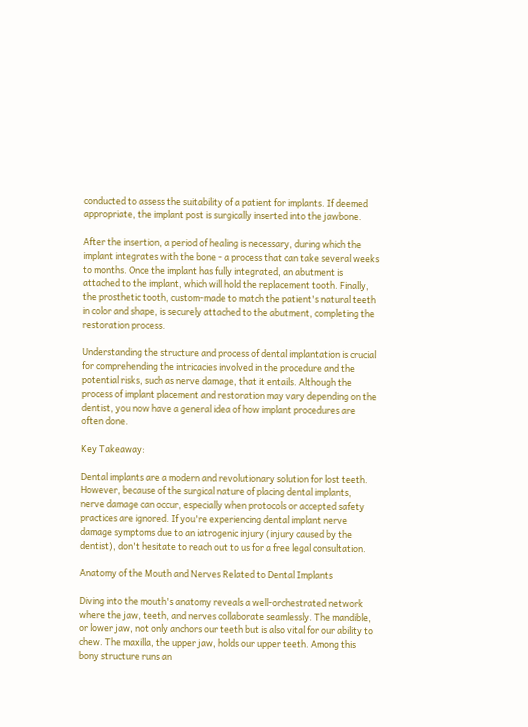conducted to assess the suitability of a patient for implants. If deemed appropriate, the implant post is surgically inserted into the jawbone.

After the insertion, a period of healing is necessary, during which the implant integrates with the bone - a process that can take several weeks to months. Once the implant has fully integrated, an abutment is attached to the implant, which will hold the replacement tooth. Finally, the prosthetic tooth, custom-made to match the patient's natural teeth in color and shape, is securely attached to the abutment, completing the restoration process.

Understanding the structure and process of dental implantation is crucial for comprehending the intricacies involved in the procedure and the potential risks, such as nerve damage, that it entails. Although the process of implant placement and restoration may vary depending on the dentist, you now have a general idea of how implant procedures are often done.

Key Takeaway:

Dental implants are a modern and revolutionary solution for lost teeth. However, because of the surgical nature of placing dental implants, nerve damage can occur, especially when protocols or accepted safety practices are ignored. If you're experiencing dental implant nerve damage symptoms due to an iatrogenic injury (injury caused by the dentist), don't hesitate to reach out to us for a free legal consultation.

Anatomy of the Mouth and Nerves Related to Dental Implants

Diving into the mouth's anatomy reveals a well-orchestrated network where the jaw, teeth, and nerves collaborate seamlessly. The mandible, or lower jaw, not only anchors our teeth but is also vital for our ability to chew. The maxilla, the upper jaw, holds our upper teeth. Among this bony structure runs an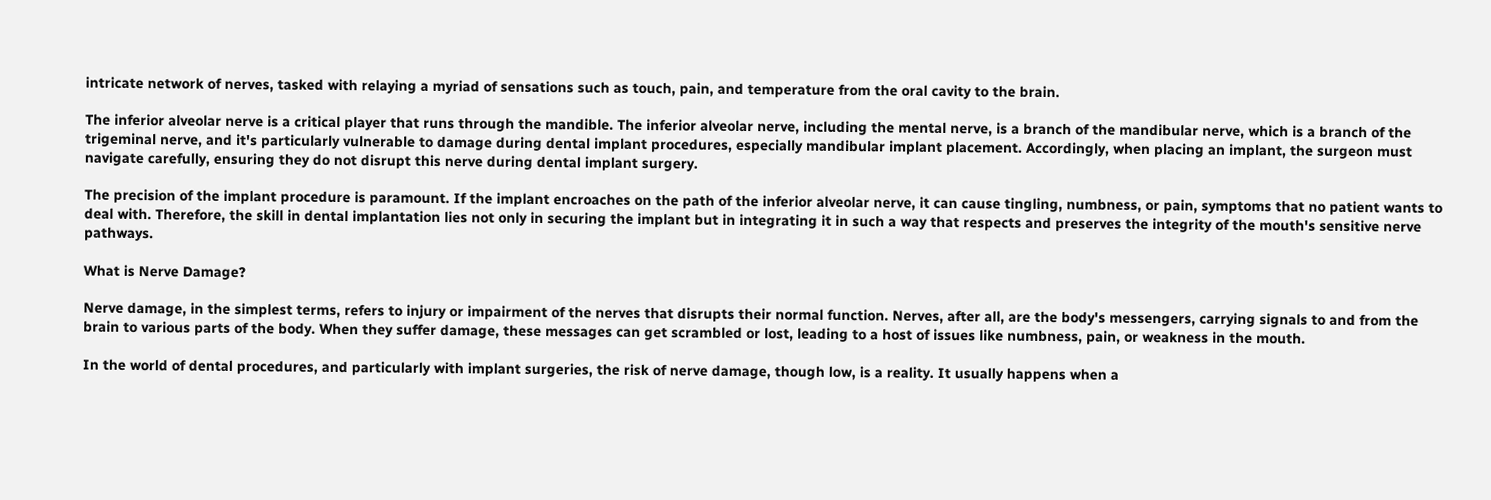intricate network of nerves, tasked with relaying a myriad of sensations such as touch, pain, and temperature from the oral cavity to the brain.

The inferior alveolar nerve is a critical player that runs through the mandible. The inferior alveolar nerve, including the mental nerve, is a branch of the mandibular nerve, which is a branch of the trigeminal nerve, and it's particularly vulnerable to damage during dental implant procedures, especially mandibular implant placement. Accordingly, when placing an implant, the surgeon must navigate carefully, ensuring they do not disrupt this nerve during dental implant surgery.

The precision of the implant procedure is paramount. If the implant encroaches on the path of the inferior alveolar nerve, it can cause tingling, numbness, or pain, symptoms that no patient wants to deal with. Therefore, the skill in dental implantation lies not only in securing the implant but in integrating it in such a way that respects and preserves the integrity of the mouth's sensitive nerve pathways.

What is Nerve Damage?

Nerve damage, in the simplest terms, refers to injury or impairment of the nerves that disrupts their normal function. Nerves, after all, are the body's messengers, carrying signals to and from the brain to various parts of the body. When they suffer damage, these messages can get scrambled or lost, leading to a host of issues like numbness, pain, or weakness in the mouth.

In the world of dental procedures, and particularly with implant surgeries, the risk of nerve damage, though low, is a reality. It usually happens when a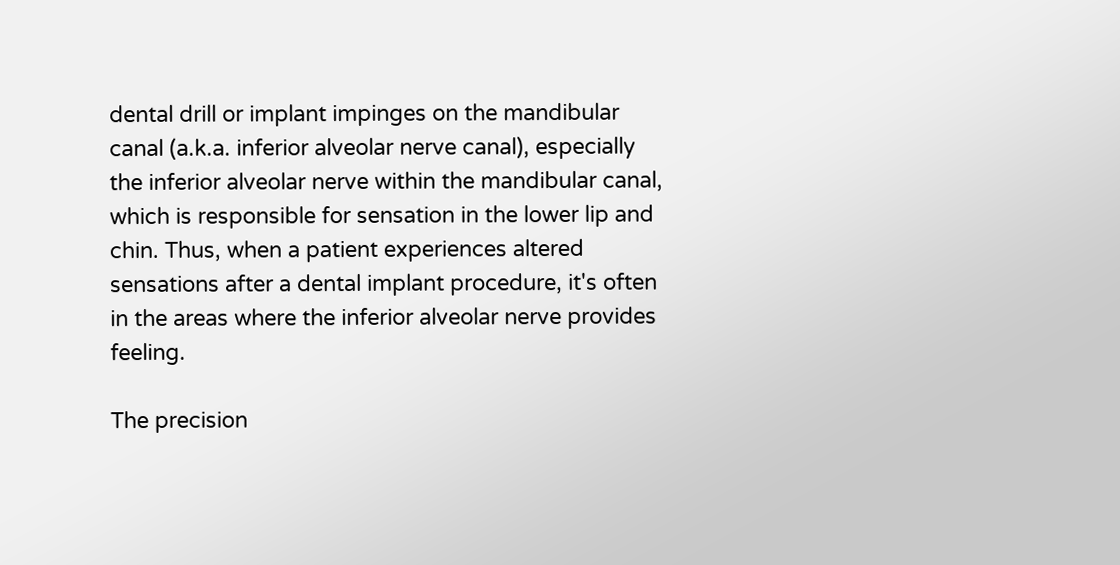dental drill or implant impinges on the mandibular canal (a.k.a. inferior alveolar nerve canal), especially the inferior alveolar nerve within the mandibular canal, which is responsible for sensation in the lower lip and chin. Thus, when a patient experiences altered sensations after a dental implant procedure, it's often in the areas where the inferior alveolar nerve provides feeling.

The precision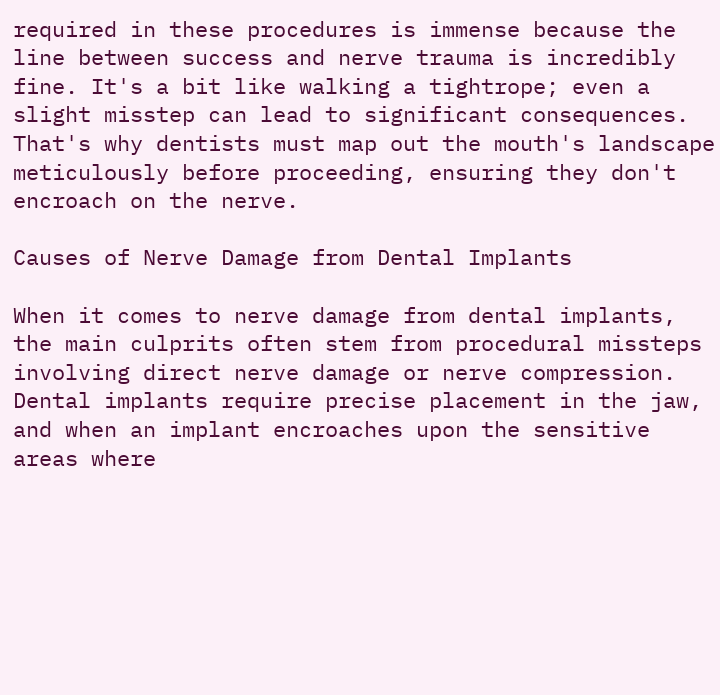required in these procedures is immense because the line between success and nerve trauma is incredibly fine. It's a bit like walking a tightrope; even a slight misstep can lead to significant consequences. That's why dentists must map out the mouth's landscape meticulously before proceeding, ensuring they don't encroach on the nerve.

Causes of Nerve Damage from Dental Implants

When it comes to nerve damage from dental implants, the main culprits often stem from procedural missteps involving direct nerve damage or nerve compression. Dental implants require precise placement in the jaw, and when an implant encroaches upon the sensitive areas where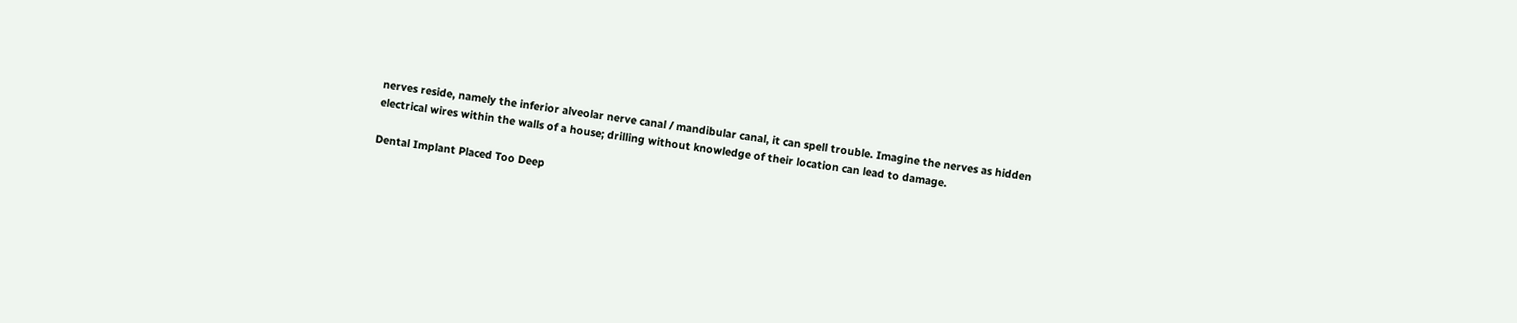nerves reside, namely the inferior alveolar nerve canal / mandibular canal, it can spell trouble. Imagine the nerves as hidden electrical wires within the walls of a house; drilling without knowledge of their location can lead to damage.

Dental Implant Placed Too Deep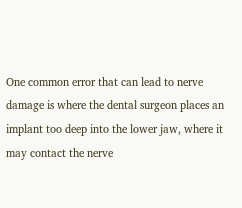One common error that can lead to nerve damage is where the dental surgeon places an implant too deep into the lower jaw, where it may contact the nerve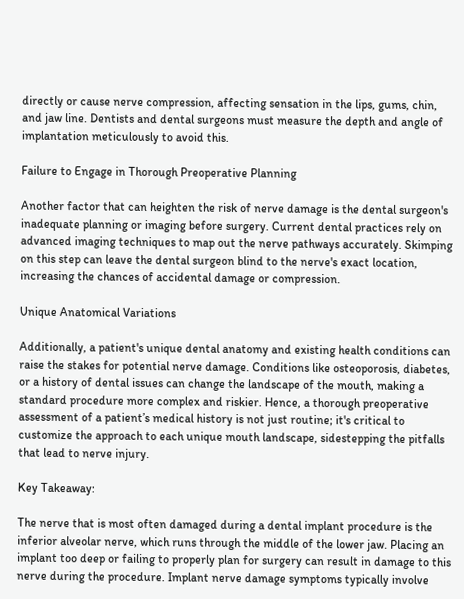directly or cause nerve compression, affecting sensation in the lips, gums, chin, and jaw line. Dentists and dental surgeons must measure the depth and angle of implantation meticulously to avoid this.

Failure to Engage in Thorough Preoperative Planning

Another factor that can heighten the risk of nerve damage is the dental surgeon's inadequate planning or imaging before surgery. Current dental practices rely on advanced imaging techniques to map out the nerve pathways accurately. Skimping on this step can leave the dental surgeon blind to the nerve's exact location, increasing the chances of accidental damage or compression.

Unique Anatomical Variations

Additionally, a patient's unique dental anatomy and existing health conditions can raise the stakes for potential nerve damage. Conditions like osteoporosis, diabetes, or a history of dental issues can change the landscape of the mouth, making a standard procedure more complex and riskier. Hence, a thorough preoperative assessment of a patient’s medical history is not just routine; it's critical to customize the approach to each unique mouth landscape, sidestepping the pitfalls that lead to nerve injury.

Key Takeaway:

The nerve that is most often damaged during a dental implant procedure is the inferior alveolar nerve, which runs through the middle of the lower jaw. Placing an implant too deep or failing to properly plan for surgery can result in damage to this nerve during the procedure. Implant nerve damage symptoms typically involve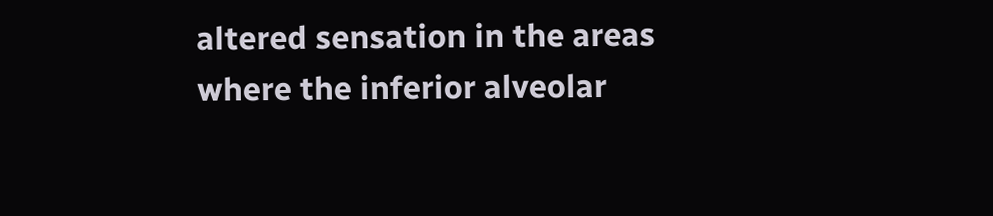altered sensation in the areas where the inferior alveolar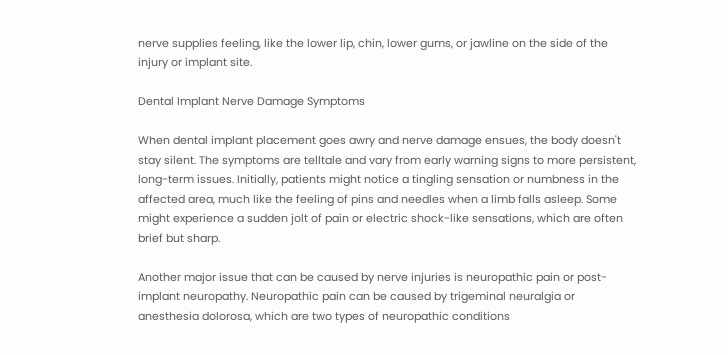nerve supplies feeling, like the lower lip, chin, lower gums, or jawline on the side of the injury or implant site.

Dental Implant Nerve Damage Symptoms

When dental implant placement goes awry and nerve damage ensues, the body doesn't stay silent. The symptoms are telltale and vary from early warning signs to more persistent, long-term issues. Initially, patients might notice a tingling sensation or numbness in the affected area, much like the feeling of pins and needles when a limb falls asleep. Some might experience a sudden jolt of pain or electric shock-like sensations, which are often brief but sharp.

Another major issue that can be caused by nerve injuries is neuropathic pain or post-implant neuropathy. Neuropathic pain can be caused by trigeminal neuralgia or anesthesia dolorosa, which are two types of neuropathic conditions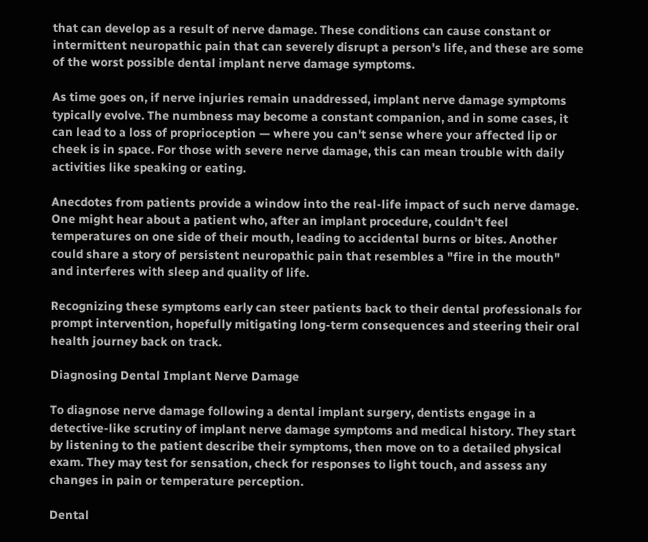that can develop as a result of nerve damage. These conditions can cause constant or intermittent neuropathic pain that can severely disrupt a person's life, and these are some of the worst possible dental implant nerve damage symptoms.

As time goes on, if nerve injuries remain unaddressed, implant nerve damage symptoms typically evolve. The numbness may become a constant companion, and in some cases, it can lead to a loss of proprioception — where you can't sense where your affected lip or cheek is in space. For those with severe nerve damage, this can mean trouble with daily activities like speaking or eating.

Anecdotes from patients provide a window into the real-life impact of such nerve damage. One might hear about a patient who, after an implant procedure, couldn't feel temperatures on one side of their mouth, leading to accidental burns or bites. Another could share a story of persistent neuropathic pain that resembles a "fire in the mouth" and interferes with sleep and quality of life.

Recognizing these symptoms early can steer patients back to their dental professionals for prompt intervention, hopefully mitigating long-term consequences and steering their oral health journey back on track.

Diagnosing Dental Implant Nerve Damage

To diagnose nerve damage following a dental implant surgery, dentists engage in a detective-like scrutiny of implant nerve damage symptoms and medical history. They start by listening to the patient describe their symptoms, then move on to a detailed physical exam. They may test for sensation, check for responses to light touch, and assess any changes in pain or temperature perception.

Dental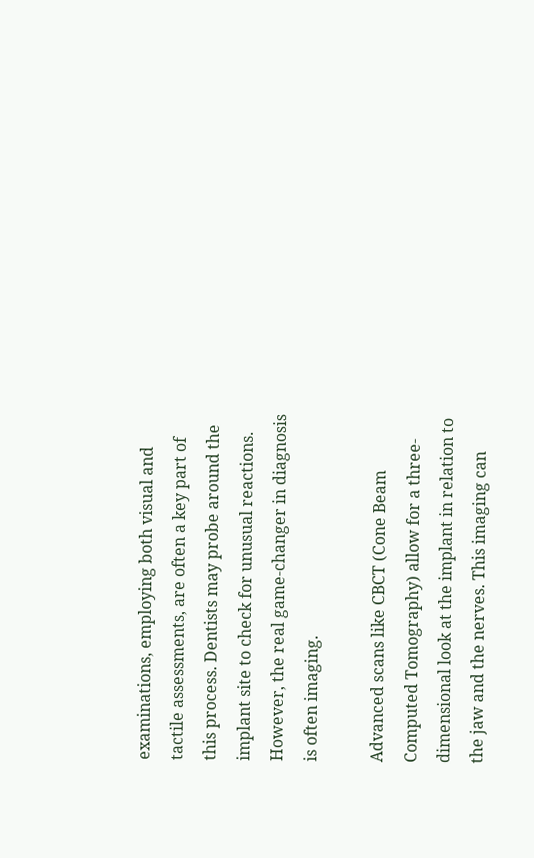examinations, employing both visual and tactile assessments, are often a key part of this process. Dentists may probe around the implant site to check for unusual reactions. However, the real game-changer in diagnosis is often imaging.

Advanced scans like CBCT (Cone Beam Computed Tomography) allow for a three-dimensional look at the implant in relation to the jaw and the nerves. This imaging can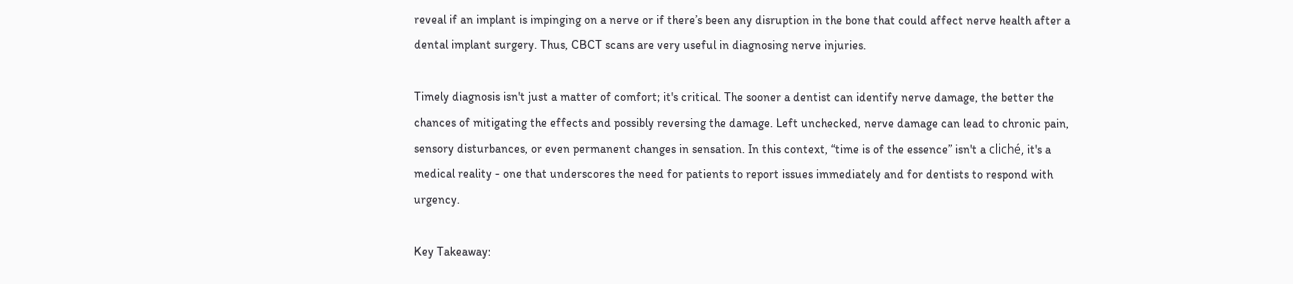reveal if an implant is impinging on a nerve or if there’s been any disruption in the bone that could affect nerve health after a dental implant surgery. Thus, CBCT scans are very useful in diagnosing nerve injuries.

Timely diagnosis isn't just a matter of comfort; it's critical. The sooner a dentist can identify nerve damage, the better the chances of mitigating the effects and possibly reversing the damage. Left unchecked, nerve damage can lead to chronic pain, sensory disturbances, or even permanent changes in sensation. In this context, “time is of the essence” isn't a cliché, it's a medical reality - one that underscores the need for patients to report issues immediately and for dentists to respond with urgency.

Key Takeaway: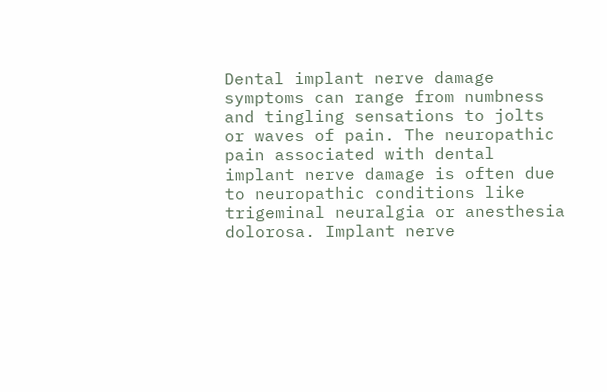Dental implant nerve damage symptoms can range from numbness and tingling sensations to jolts or waves of pain. The neuropathic pain associated with dental implant nerve damage is often due to neuropathic conditions like trigeminal neuralgia or anesthesia dolorosa. Implant nerve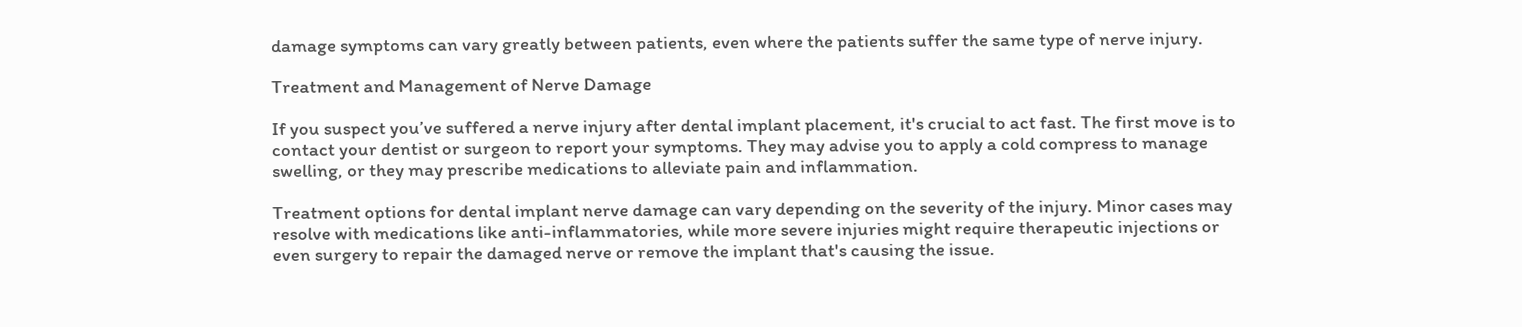damage symptoms can vary greatly between patients, even where the patients suffer the same type of nerve injury.

Treatment and Management of Nerve Damage

If you suspect you’ve suffered a nerve injury after dental implant placement, it's crucial to act fast. The first move is to contact your dentist or surgeon to report your symptoms. They may advise you to apply a cold compress to manage swelling, or they may prescribe medications to alleviate pain and inflammation.

Treatment options for dental implant nerve damage can vary depending on the severity of the injury. Minor cases may resolve with medications like anti-inflammatories, while more severe injuries might require therapeutic injections or even surgery to repair the damaged nerve or remove the implant that's causing the issue.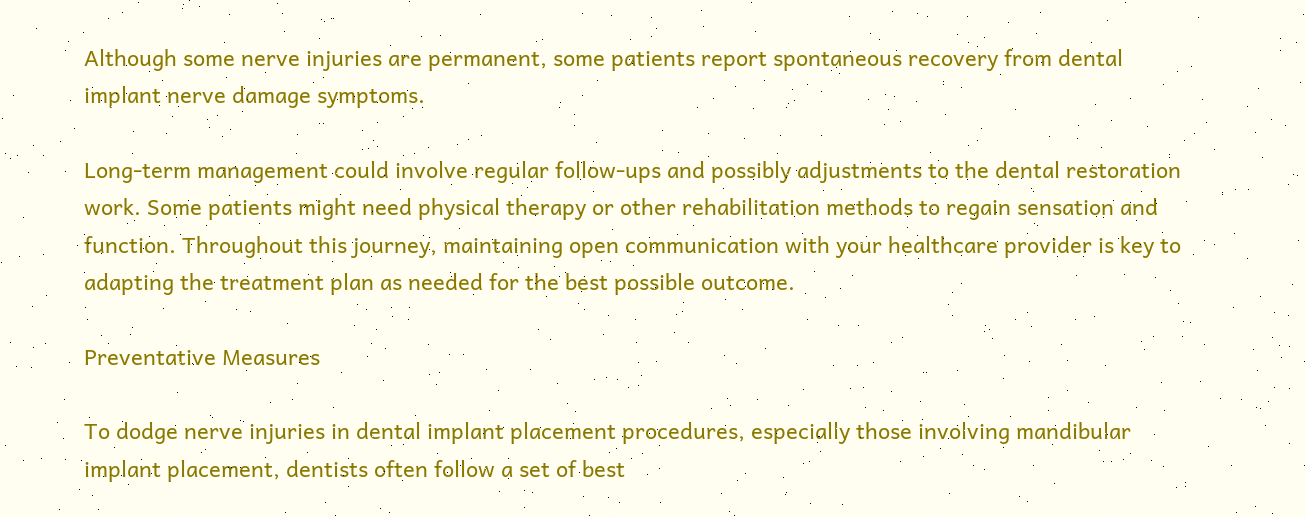Although some nerve injuries are permanent, some patients report spontaneous recovery from dental implant nerve damage symptoms.

Long-term management could involve regular follow-ups and possibly adjustments to the dental restoration work. Some patients might need physical therapy or other rehabilitation methods to regain sensation and function. Throughout this journey, maintaining open communication with your healthcare provider is key to adapting the treatment plan as needed for the best possible outcome.

Preventative Measures

To dodge nerve injuries in dental implant placement procedures, especially those involving mandibular implant placement, dentists often follow a set of best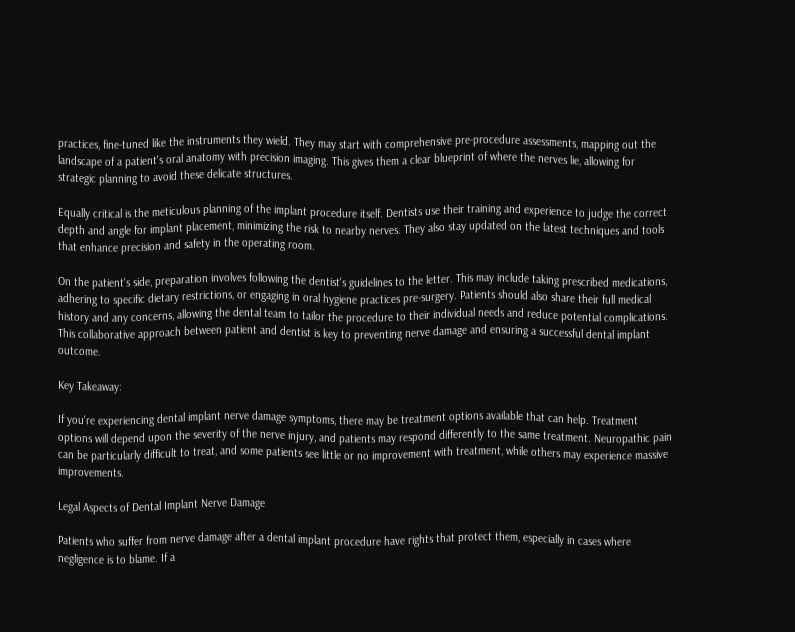practices, fine-tuned like the instruments they wield. They may start with comprehensive pre-procedure assessments, mapping out the landscape of a patient's oral anatomy with precision imaging. This gives them a clear blueprint of where the nerves lie, allowing for strategic planning to avoid these delicate structures.

Equally critical is the meticulous planning of the implant procedure itself. Dentists use their training and experience to judge the correct depth and angle for implant placement, minimizing the risk to nearby nerves. They also stay updated on the latest techniques and tools that enhance precision and safety in the operating room.

On the patient's side, preparation involves following the dentist's guidelines to the letter. This may include taking prescribed medications, adhering to specific dietary restrictions, or engaging in oral hygiene practices pre-surgery. Patients should also share their full medical history and any concerns, allowing the dental team to tailor the procedure to their individual needs and reduce potential complications. This collaborative approach between patient and dentist is key to preventing nerve damage and ensuring a successful dental implant outcome.

Key Takeaway:

If you're experiencing dental implant nerve damage symptoms, there may be treatment options available that can help. Treatment options will depend upon the severity of the nerve injury, and patients may respond differently to the same treatment. Neuropathic pain can be particularly difficult to treat, and some patients see little or no improvement with treatment, while others may experience massive improvements.

Legal Aspects of Dental Implant Nerve Damage

Patients who suffer from nerve damage after a dental implant procedure have rights that protect them, especially in cases where negligence is to blame. If a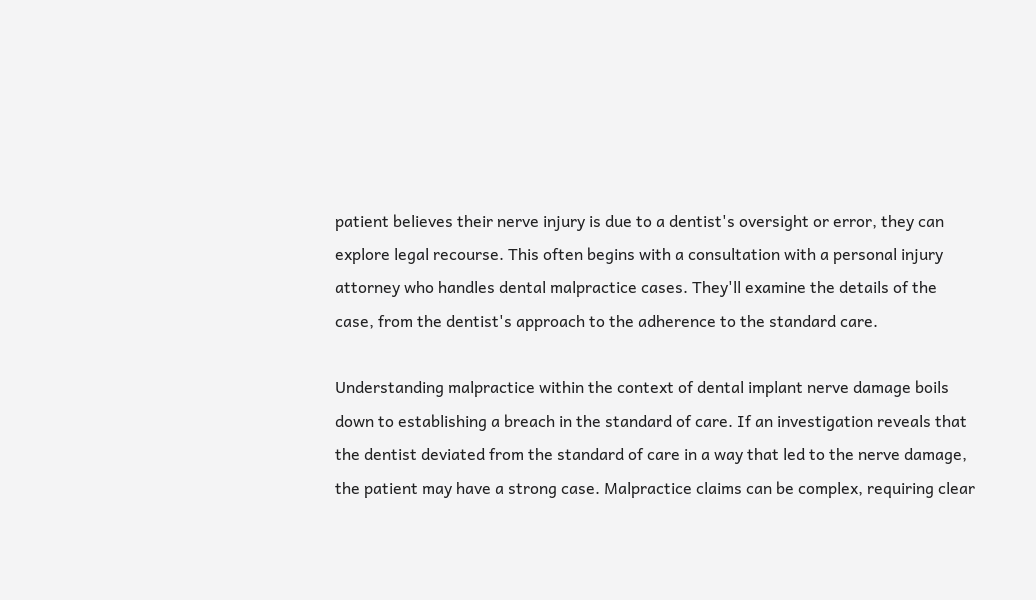patient believes their nerve injury is due to a dentist's oversight or error, they can explore legal recourse. This often begins with a consultation with a personal injury attorney who handles dental malpractice cases. They'll examine the details of the case, from the dentist's approach to the adherence to the standard care.

Understanding malpractice within the context of dental implant nerve damage boils down to establishing a breach in the standard of care. If an investigation reveals that the dentist deviated from the standard of care in a way that led to the nerve damage, the patient may have a strong case. Malpractice claims can be complex, requiring clear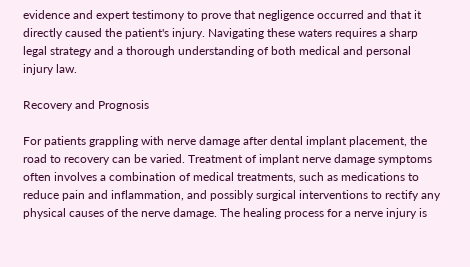evidence and expert testimony to prove that negligence occurred and that it directly caused the patient's injury. Navigating these waters requires a sharp legal strategy and a thorough understanding of both medical and personal injury law.

Recovery and Prognosis

For patients grappling with nerve damage after dental implant placement, the road to recovery can be varied. Treatment of implant nerve damage symptoms often involves a combination of medical treatments, such as medications to reduce pain and inflammation, and possibly surgical interventions to rectify any physical causes of the nerve damage. The healing process for a nerve injury is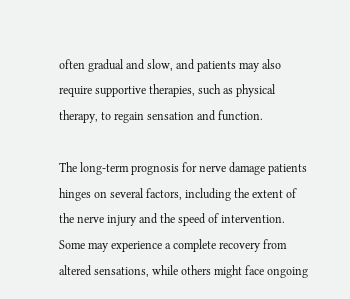often gradual and slow, and patients may also require supportive therapies, such as physical therapy, to regain sensation and function.

The long-term prognosis for nerve damage patients hinges on several factors, including the extent of the nerve injury and the speed of intervention. Some may experience a complete recovery from altered sensations, while others might face ongoing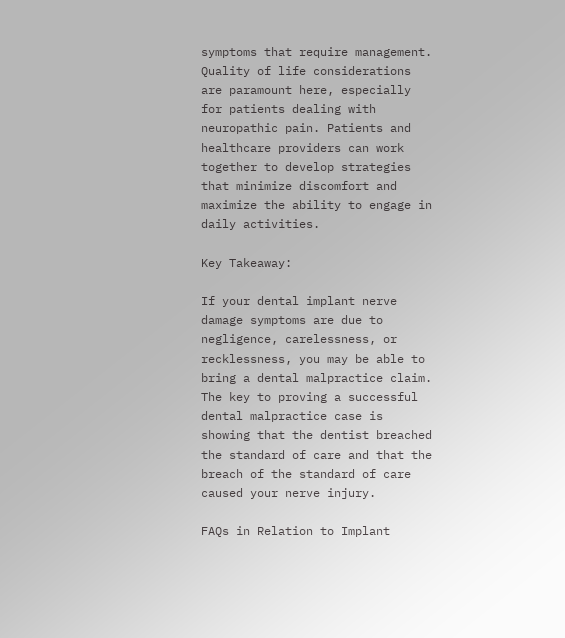symptoms that require management. Quality of life considerations are paramount here, especially for patients dealing with neuropathic pain. Patients and healthcare providers can work together to develop strategies that minimize discomfort and maximize the ability to engage in daily activities.

Key Takeaway:

If your dental implant nerve damage symptoms are due to negligence, carelessness, or recklessness, you may be able to bring a dental malpractice claim. The key to proving a successful dental malpractice case is showing that the dentist breached the standard of care and that the breach of the standard of care caused your nerve injury.

FAQs in Relation to Implant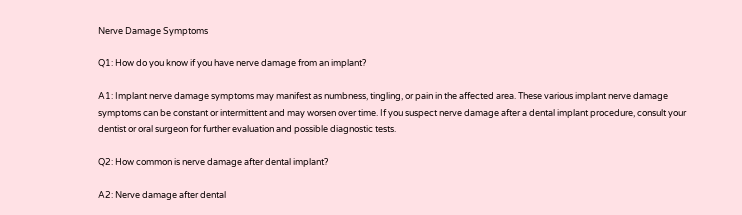Nerve Damage Symptoms

Q1: How do you know if you have nerve damage from an implant?

A1: Implant nerve damage symptoms may manifest as numbness, tingling, or pain in the affected area. These various implant nerve damage symptoms can be constant or intermittent and may worsen over time. If you suspect nerve damage after a dental implant procedure, consult your dentist or oral surgeon for further evaluation and possible diagnostic tests.

Q2: How common is nerve damage after dental implant?

A2: Nerve damage after dental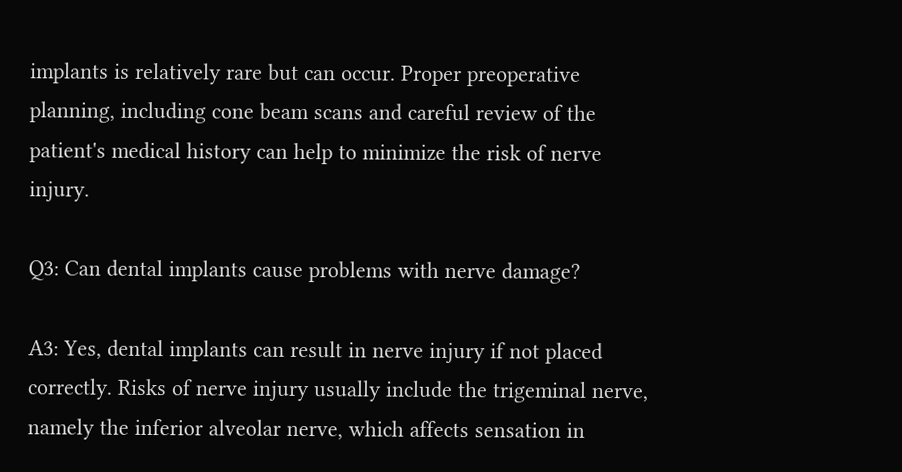implants is relatively rare but can occur. Proper preoperative planning, including cone beam scans and careful review of the patient's medical history can help to minimize the risk of nerve injury.

Q3: Can dental implants cause problems with nerve damage?

A3: Yes, dental implants can result in nerve injury if not placed correctly. Risks of nerve injury usually include the trigeminal nerve, namely the inferior alveolar nerve, which affects sensation in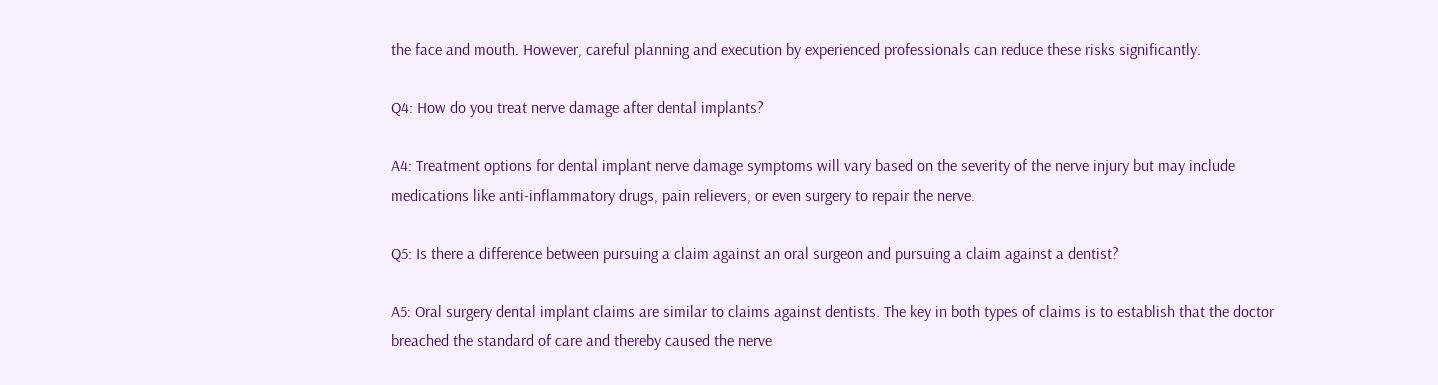the face and mouth. However, careful planning and execution by experienced professionals can reduce these risks significantly.

Q4: How do you treat nerve damage after dental implants?

A4: Treatment options for dental implant nerve damage symptoms will vary based on the severity of the nerve injury but may include medications like anti-inflammatory drugs, pain relievers, or even surgery to repair the nerve.

Q5: Is there a difference between pursuing a claim against an oral surgeon and pursuing a claim against a dentist?

A5: Oral surgery dental implant claims are similar to claims against dentists. The key in both types of claims is to establish that the doctor breached the standard of care and thereby caused the nerve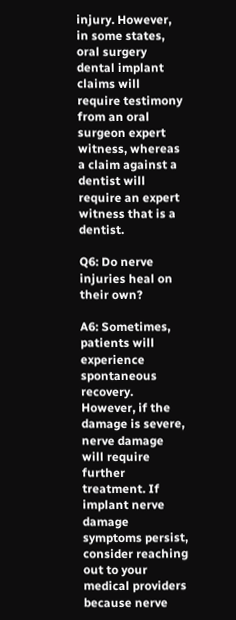injury. However, in some states, oral surgery dental implant claims will require testimony from an oral surgeon expert witness, whereas a claim against a dentist will require an expert witness that is a dentist.

Q6: Do nerve injuries heal on their own?

A6: Sometimes, patients will experience spontaneous recovery. However, if the damage is severe, nerve damage will require further treatment. If implant nerve damage symptoms persist, consider reaching out to your medical providers because nerve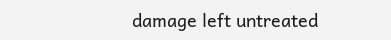damage left untreated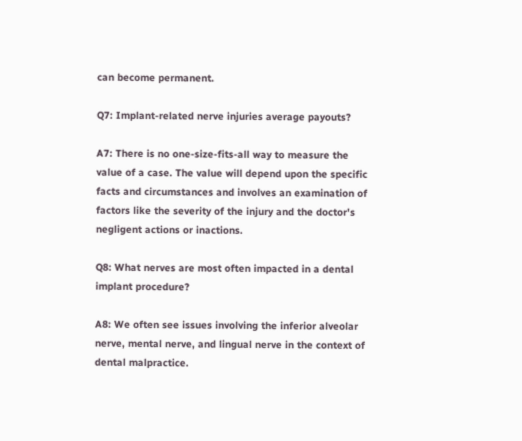can become permanent.

Q7: Implant-related nerve injuries average payouts?

A7: There is no one-size-fits-all way to measure the value of a case. The value will depend upon the specific facts and circumstances and involves an examination of factors like the severity of the injury and the doctor's negligent actions or inactions.

Q8: What nerves are most often impacted in a dental implant procedure?

A8: We often see issues involving the inferior alveolar nerve, mental nerve, and lingual nerve in the context of dental malpractice.